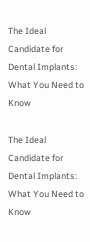The Ideal Candidate for Dental Implants: What You Need to Know

The Ideal Candidate for Dental Implants: What You Need to Know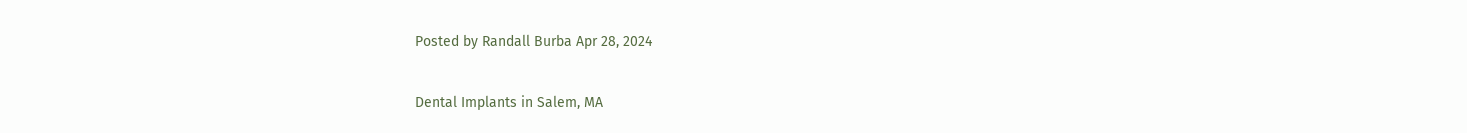Posted by Randall Burba Apr 28, 2024

Dental Implants in Salem, MA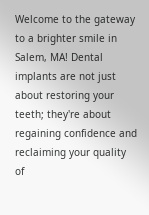Welcome to the gateway to a brighter smile in Salem, MA! Dental implants are not just about restoring your teeth; they're about regaining confidence and reclaiming your quality of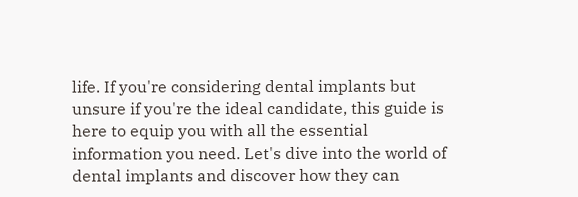life. If you're considering dental implants but unsure if you're the ideal candidate, this guide is here to equip you with all the essential information you need. Let's dive into the world of dental implants and discover how they can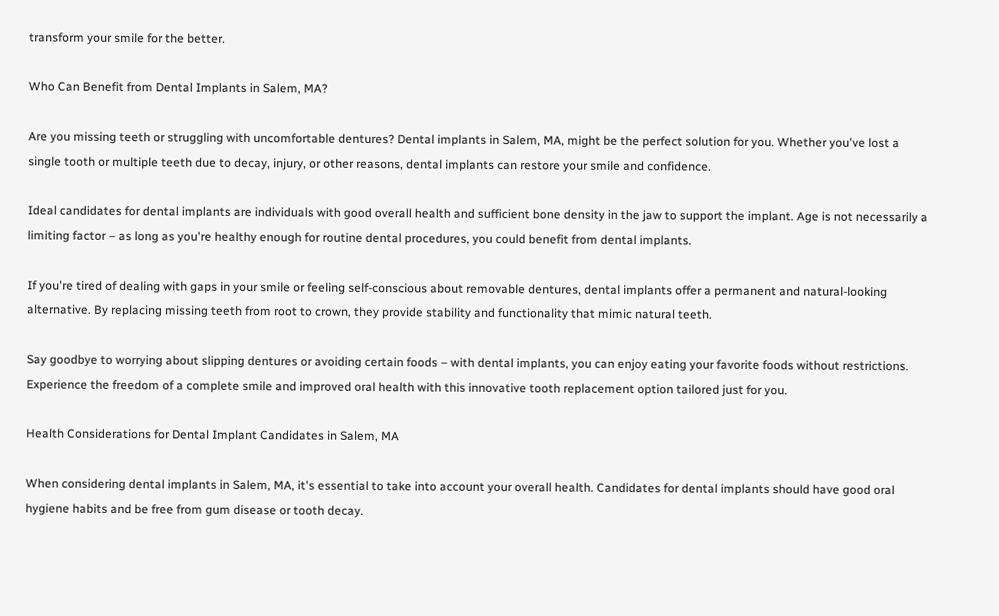transform your smile for the better.

Who Can Benefit from Dental Implants in Salem, MA?

Are you missing teeth or struggling with uncomfortable dentures? Dental implants in Salem, MA, might be the perfect solution for you. Whether you've lost a single tooth or multiple teeth due to decay, injury, or other reasons, dental implants can restore your smile and confidence.

Ideal candidates for dental implants are individuals with good overall health and sufficient bone density in the jaw to support the implant. Age is not necessarily a limiting factor – as long as you're healthy enough for routine dental procedures, you could benefit from dental implants.

If you're tired of dealing with gaps in your smile or feeling self-conscious about removable dentures, dental implants offer a permanent and natural-looking alternative. By replacing missing teeth from root to crown, they provide stability and functionality that mimic natural teeth.

Say goodbye to worrying about slipping dentures or avoiding certain foods – with dental implants, you can enjoy eating your favorite foods without restrictions. Experience the freedom of a complete smile and improved oral health with this innovative tooth replacement option tailored just for you.

Health Considerations for Dental Implant Candidates in Salem, MA

When considering dental implants in Salem, MA, it's essential to take into account your overall health. Candidates for dental implants should have good oral hygiene habits and be free from gum disease or tooth decay.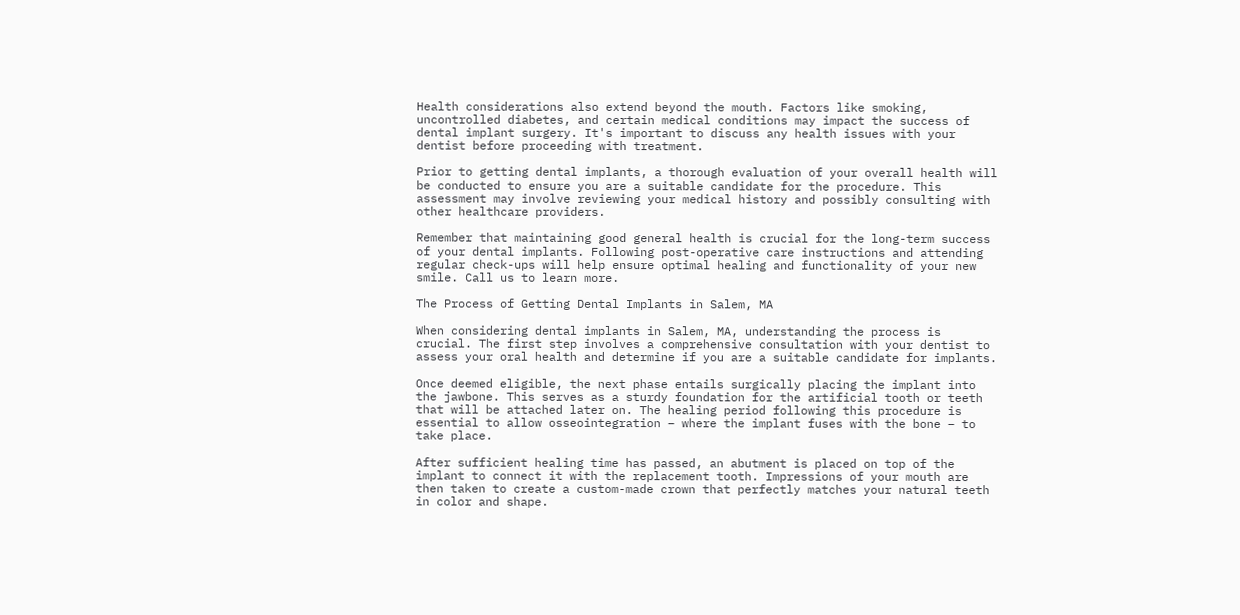Health considerations also extend beyond the mouth. Factors like smoking, uncontrolled diabetes, and certain medical conditions may impact the success of dental implant surgery. It's important to discuss any health issues with your dentist before proceeding with treatment.

Prior to getting dental implants, a thorough evaluation of your overall health will be conducted to ensure you are a suitable candidate for the procedure. This assessment may involve reviewing your medical history and possibly consulting with other healthcare providers.

Remember that maintaining good general health is crucial for the long-term success of your dental implants. Following post-operative care instructions and attending regular check-ups will help ensure optimal healing and functionality of your new smile. Call us to learn more.

The Process of Getting Dental Implants in Salem, MA

When considering dental implants in Salem, MA, understanding the process is crucial. The first step involves a comprehensive consultation with your dentist to assess your oral health and determine if you are a suitable candidate for implants.

Once deemed eligible, the next phase entails surgically placing the implant into the jawbone. This serves as a sturdy foundation for the artificial tooth or teeth that will be attached later on. The healing period following this procedure is essential to allow osseointegration – where the implant fuses with the bone – to take place.

After sufficient healing time has passed, an abutment is placed on top of the implant to connect it with the replacement tooth. Impressions of your mouth are then taken to create a custom-made crown that perfectly matches your natural teeth in color and shape.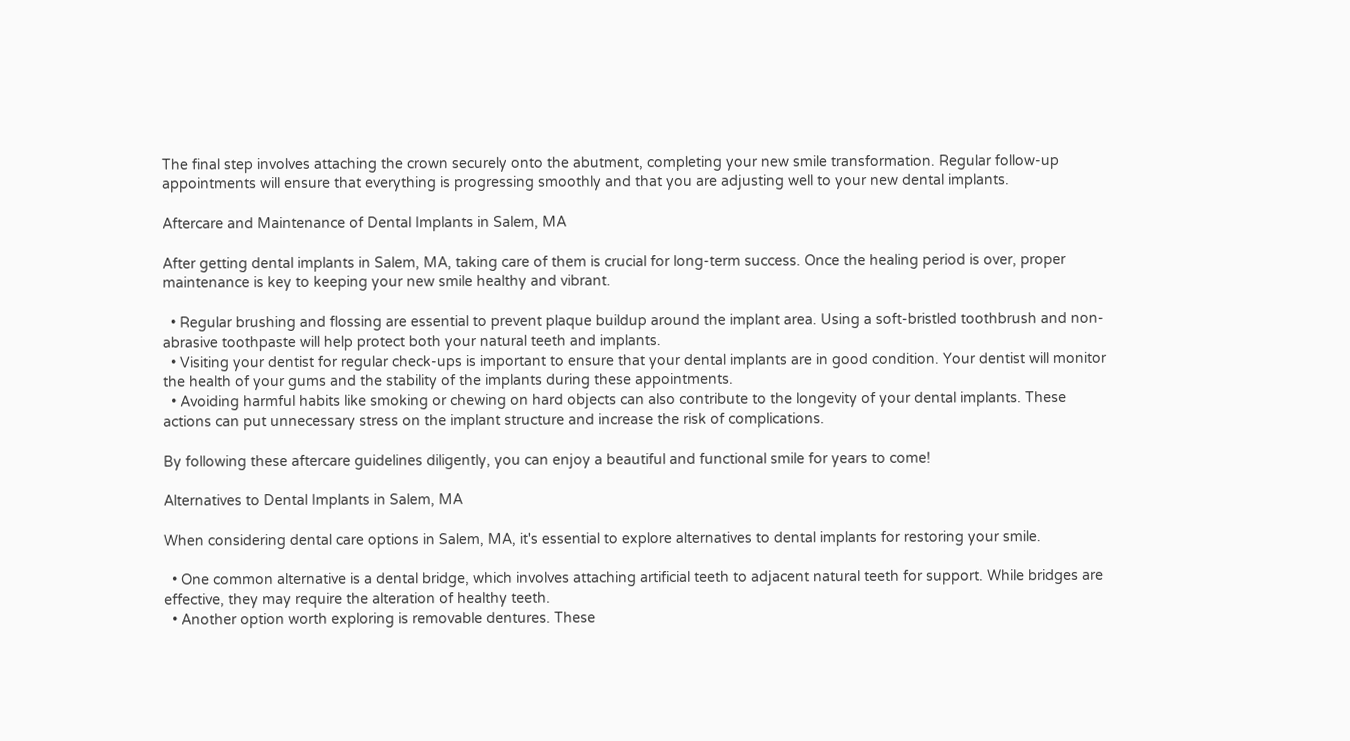The final step involves attaching the crown securely onto the abutment, completing your new smile transformation. Regular follow-up appointments will ensure that everything is progressing smoothly and that you are adjusting well to your new dental implants.

Aftercare and Maintenance of Dental Implants in Salem, MA

After getting dental implants in Salem, MA, taking care of them is crucial for long-term success. Once the healing period is over, proper maintenance is key to keeping your new smile healthy and vibrant.

  • Regular brushing and flossing are essential to prevent plaque buildup around the implant area. Using a soft-bristled toothbrush and non-abrasive toothpaste will help protect both your natural teeth and implants.
  • Visiting your dentist for regular check-ups is important to ensure that your dental implants are in good condition. Your dentist will monitor the health of your gums and the stability of the implants during these appointments.
  • Avoiding harmful habits like smoking or chewing on hard objects can also contribute to the longevity of your dental implants. These actions can put unnecessary stress on the implant structure and increase the risk of complications.

By following these aftercare guidelines diligently, you can enjoy a beautiful and functional smile for years to come!

Alternatives to Dental Implants in Salem, MA

When considering dental care options in Salem, MA, it's essential to explore alternatives to dental implants for restoring your smile.

  • One common alternative is a dental bridge, which involves attaching artificial teeth to adjacent natural teeth for support. While bridges are effective, they may require the alteration of healthy teeth.
  • Another option worth exploring is removable dentures. These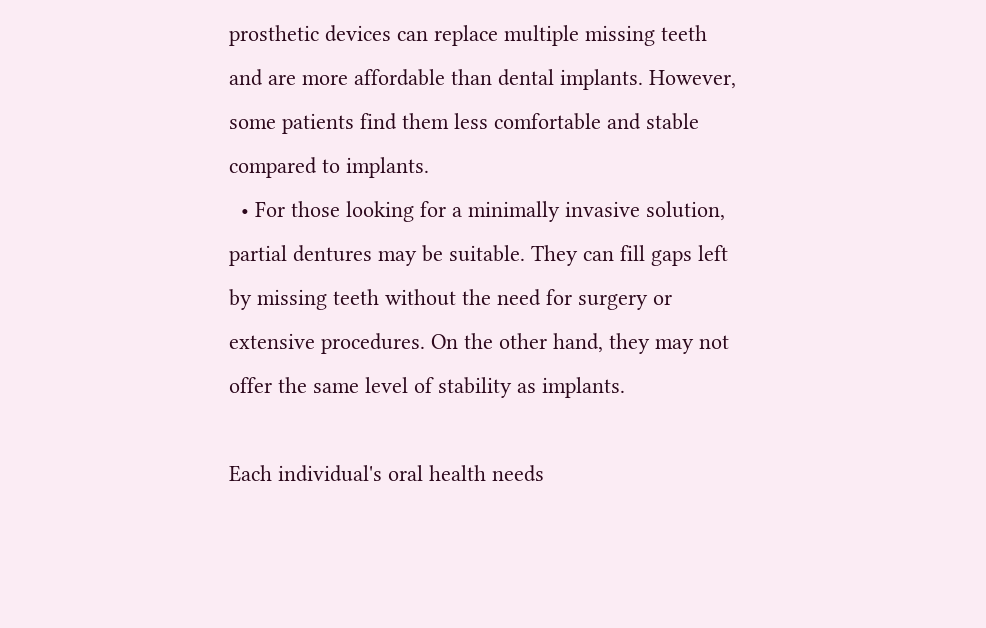prosthetic devices can replace multiple missing teeth and are more affordable than dental implants. However, some patients find them less comfortable and stable compared to implants.
  • For those looking for a minimally invasive solution, partial dentures may be suitable. They can fill gaps left by missing teeth without the need for surgery or extensive procedures. On the other hand, they may not offer the same level of stability as implants.

Each individual's oral health needs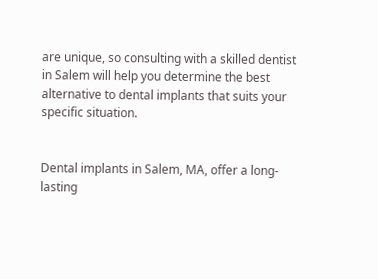are unique, so consulting with a skilled dentist in Salem will help you determine the best alternative to dental implants that suits your specific situation.


Dental implants in Salem, MA, offer a long-lasting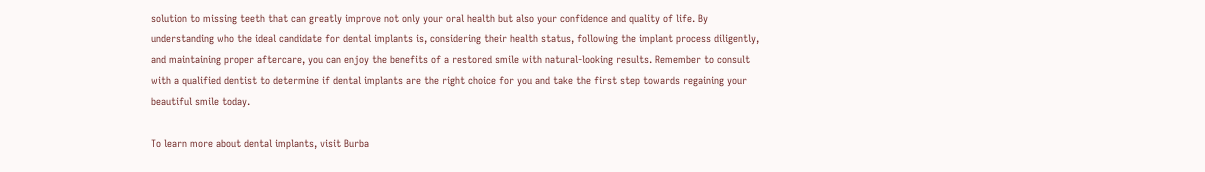solution to missing teeth that can greatly improve not only your oral health but also your confidence and quality of life. By understanding who the ideal candidate for dental implants is, considering their health status, following the implant process diligently, and maintaining proper aftercare, you can enjoy the benefits of a restored smile with natural-looking results. Remember to consult with a qualified dentist to determine if dental implants are the right choice for you and take the first step towards regaining your beautiful smile today.

To learn more about dental implants, visit Burba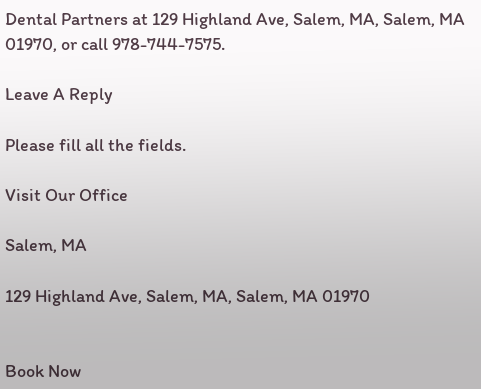Dental Partners at 129 Highland Ave, Salem, MA, Salem, MA 01970, or call 978-744-7575.

Leave A Reply

Please fill all the fields.

Visit Our Office

Salem, MA

129 Highland Ave, Salem, MA, Salem, MA 01970


Book Now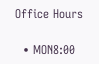Office Hours

  • MON8:00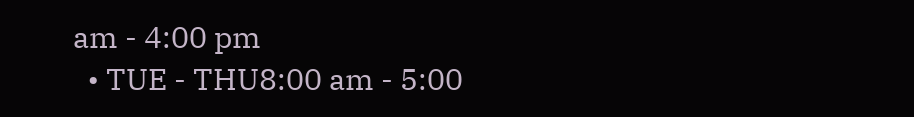am - 4:00 pm
  • TUE - THU8:00 am - 5:00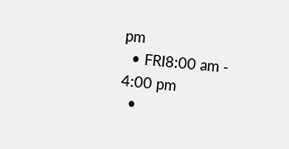pm
  • FRI8:00 am - 4:00 pm
  •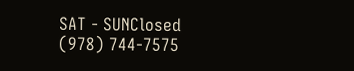SAT - SUNClosed
(978) 744-7575